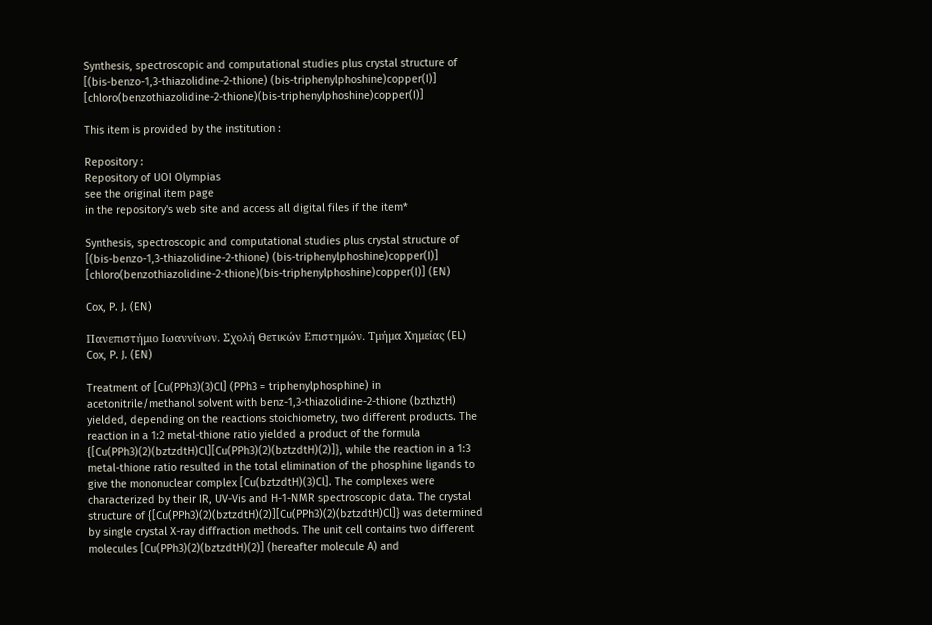Synthesis, spectroscopic and computational studies plus crystal structure of [(bis-benzo-1,3-thiazolidine-2-thione) (bis-triphenylphoshine)copper(I)] [chloro(benzothiazolidine-2-thione)(bis-triphenylphoshine)copper(I)]

This item is provided by the institution :

Repository :
Repository of UOI Olympias
see the original item page
in the repository's web site and access all digital files if the item*

Synthesis, spectroscopic and computational studies plus crystal structure of [(bis-benzo-1,3-thiazolidine-2-thione) (bis-triphenylphoshine)copper(I)] [chloro(benzothiazolidine-2-thione)(bis-triphenylphoshine)copper(I)] (EN)

Cox, P. J. (EN)

Πανεπιστήμιο Ιωαννίνων. Σχολή Θετικών Επιστημών. Τμήμα Χημείας (EL)
Cox, P. J. (EN)

Treatment of [Cu(PPh3)(3)Cl] (PPh3 = triphenylphosphine) in acetonitrile/methanol solvent with benz-1,3-thiazolidine-2-thione (bzthztH) yielded, depending on the reactions stoichiometry, two different products. The reaction in a 1:2 metal-thione ratio yielded a product of the formula {[Cu(PPh3)(2)(bztzdtH)Cl][Cu(PPh3)(2)(bztzdtH)(2)]}, while the reaction in a 1:3 metal-thione ratio resulted in the total elimination of the phosphine ligands to give the mononuclear complex [Cu(bztzdtH)(3)Cl]. The complexes were characterized by their IR, UV-Vis and H-1-NMR spectroscopic data. The crystal structure of {[Cu(PPh3)(2)(bztzdtH)(2)][Cu(PPh3)(2)(bztzdtH)Cl]} was determined by single crystal X-ray diffraction methods. The unit cell contains two different molecules [Cu(PPh3)(2)(bztzdtH)(2)] (hereafter molecule A) and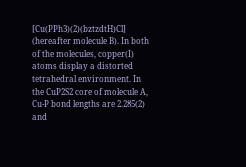[Cu(PPh3)(2)(bztzdtH)Cl] (hereafter molecule B). In both of the molecules, copper(I) atoms display a distorted tetrahedral environment. In the CuP2S2 core of molecule A, Cu-P bond lengths are 2.285(2) and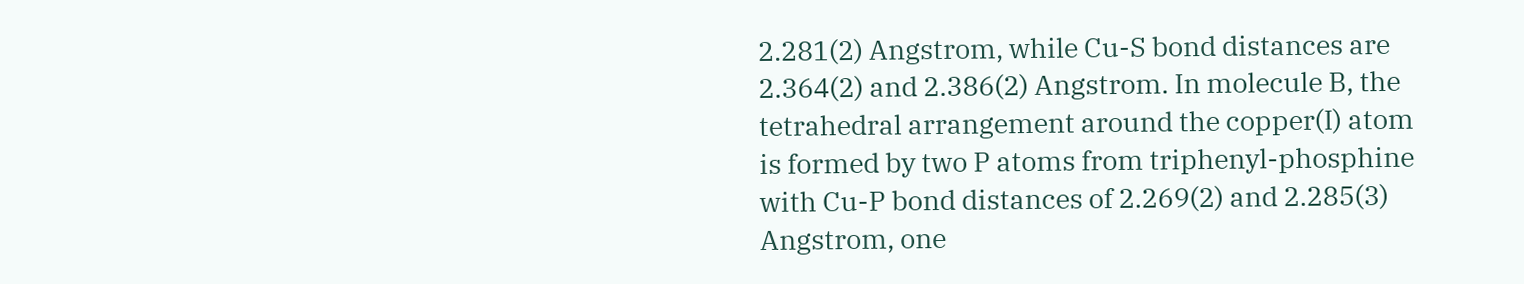2.281(2) Angstrom, while Cu-S bond distances are 2.364(2) and 2.386(2) Angstrom. In molecule B, the tetrahedral arrangement around the copper(I) atom is formed by two P atoms from triphenyl-phosphine with Cu-P bond distances of 2.269(2) and 2.285(3) Angstrom, one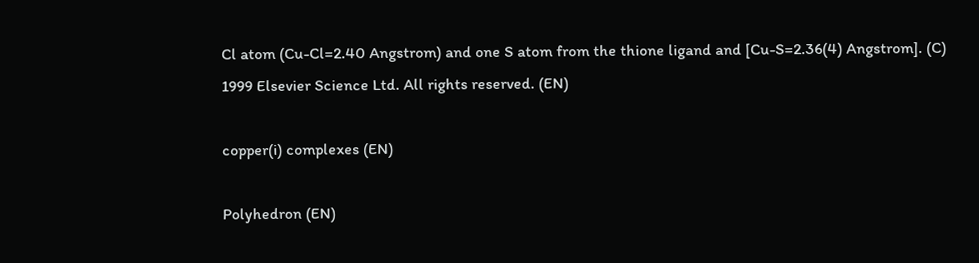Cl atom (Cu-Cl=2.40 Angstrom) and one S atom from the thione ligand and [Cu-S=2.36(4) Angstrom]. (C) 1999 Elsevier Science Ltd. All rights reserved. (EN)

copper(i) complexes (EN)

Polyhedron (EN)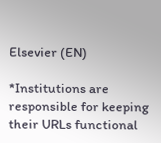Elsevier (EN)

*Institutions are responsible for keeping their URLs functional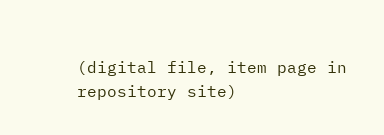(digital file, item page in repository site)